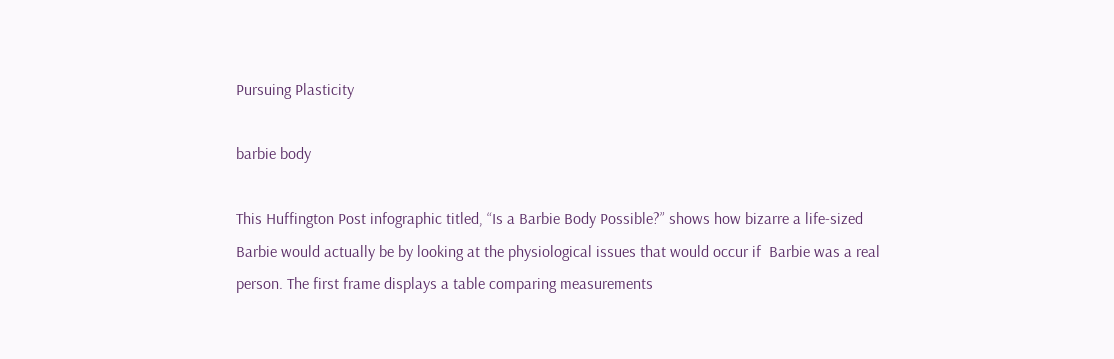Pursuing Plasticity

barbie body

This Huffington Post infographic titled, “Is a Barbie Body Possible?” shows how bizarre a life-sized Barbie would actually be by looking at the physiological issues that would occur if  Barbie was a real person. The first frame displays a table comparing measurements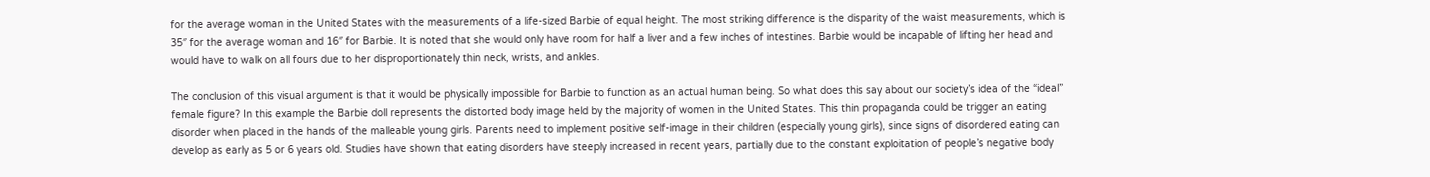for the average woman in the United States with the measurements of a life-sized Barbie of equal height. The most striking difference is the disparity of the waist measurements, which is 35″ for the average woman and 16″ for Barbie. It is noted that she would only have room for half a liver and a few inches of intestines. Barbie would be incapable of lifting her head and would have to walk on all fours due to her disproportionately thin neck, wrists, and ankles.

The conclusion of this visual argument is that it would be physically impossible for Barbie to function as an actual human being. So what does this say about our society’s idea of the “ideal” female figure? In this example the Barbie doll represents the distorted body image held by the majority of women in the United States. This thin propaganda could be trigger an eating disorder when placed in the hands of the malleable young girls. Parents need to implement positive self-image in their children (especially young girls), since signs of disordered eating can develop as early as 5 or 6 years old. Studies have shown that eating disorders have steeply increased in recent years, partially due to the constant exploitation of people’s negative body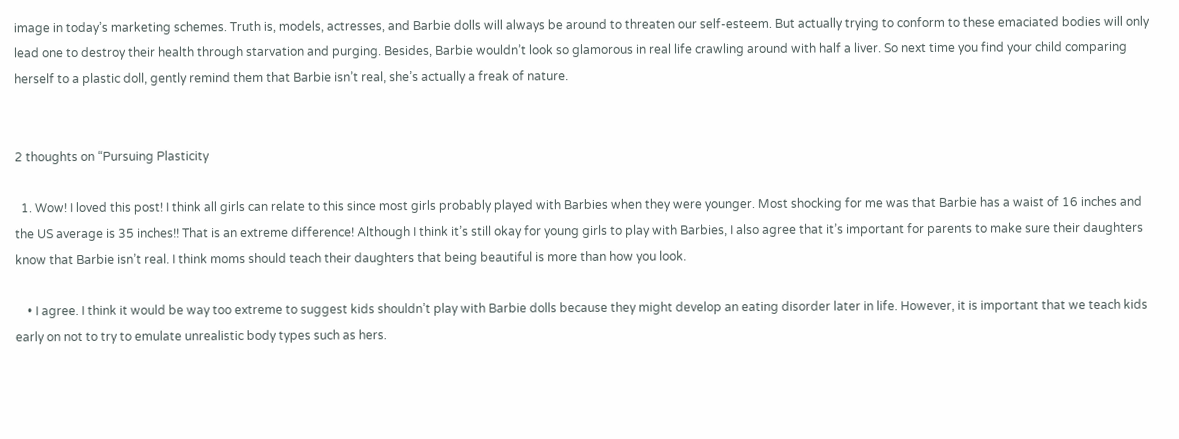image in today’s marketing schemes. Truth is, models, actresses, and Barbie dolls will always be around to threaten our self-esteem. But actually trying to conform to these emaciated bodies will only lead one to destroy their health through starvation and purging. Besides, Barbie wouldn’t look so glamorous in real life crawling around with half a liver. So next time you find your child comparing herself to a plastic doll, gently remind them that Barbie isn’t real, she’s actually a freak of nature.


2 thoughts on “Pursuing Plasticity

  1. Wow! I loved this post! I think all girls can relate to this since most girls probably played with Barbies when they were younger. Most shocking for me was that Barbie has a waist of 16 inches and the US average is 35 inches!! That is an extreme difference! Although I think it’s still okay for young girls to play with Barbies, I also agree that it’s important for parents to make sure their daughters know that Barbie isn’t real. I think moms should teach their daughters that being beautiful is more than how you look.

    • I agree. I think it would be way too extreme to suggest kids shouldn’t play with Barbie dolls because they might develop an eating disorder later in life. However, it is important that we teach kids early on not to try to emulate unrealistic body types such as hers.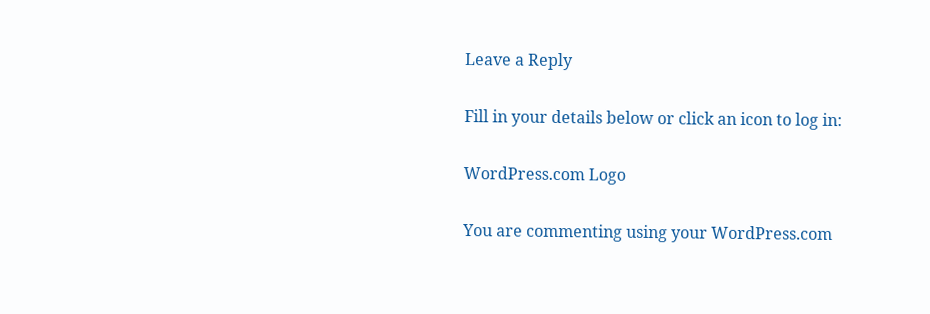Leave a Reply

Fill in your details below or click an icon to log in:

WordPress.com Logo

You are commenting using your WordPress.com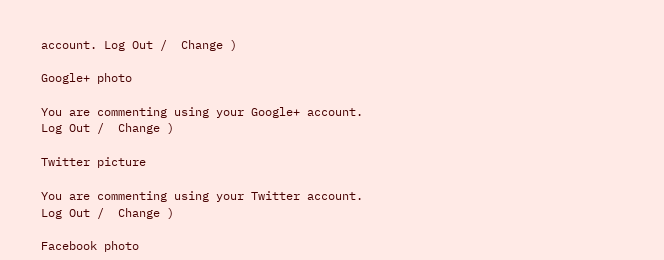account. Log Out /  Change )

Google+ photo

You are commenting using your Google+ account. Log Out /  Change )

Twitter picture

You are commenting using your Twitter account. Log Out /  Change )

Facebook photo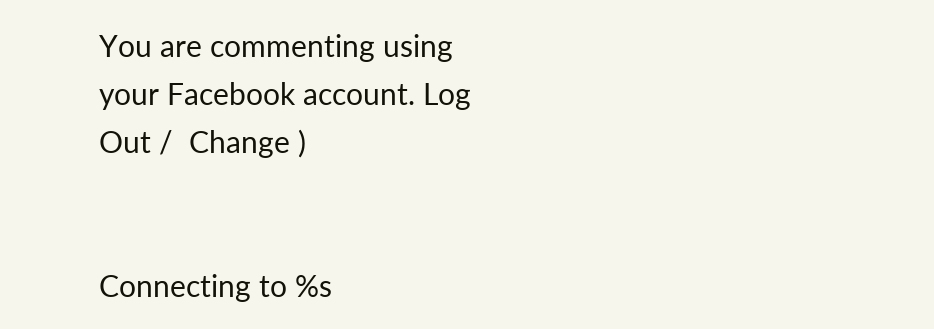You are commenting using your Facebook account. Log Out /  Change )


Connecting to %s